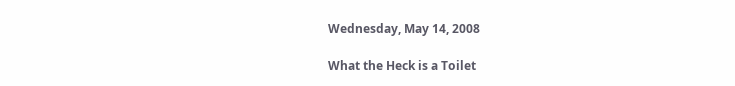Wednesday, May 14, 2008

What the Heck is a Toilet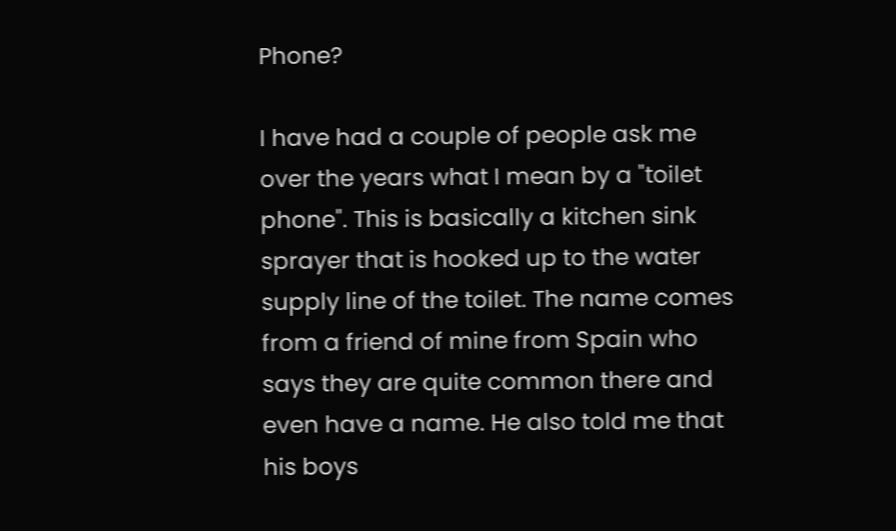Phone?

I have had a couple of people ask me over the years what I mean by a "toilet phone". This is basically a kitchen sink sprayer that is hooked up to the water supply line of the toilet. The name comes from a friend of mine from Spain who says they are quite common there and even have a name. He also told me that his boys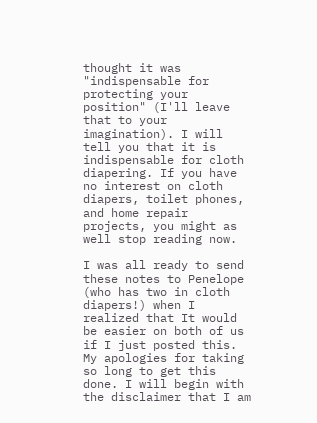thought it was "indispensable for protecting your position" (I'll leave that to your imagination). I will tell you that it is indispensable for cloth diapering. If you have no interest on cloth diapers, toilet phones, and home repair projects, you might as well stop reading now.

I was all ready to send these notes to Penelope (who has two in cloth diapers!) when I realized that It would be easier on both of us if I just posted this. My apologies for taking so long to get this done. I will begin with the disclaimer that I am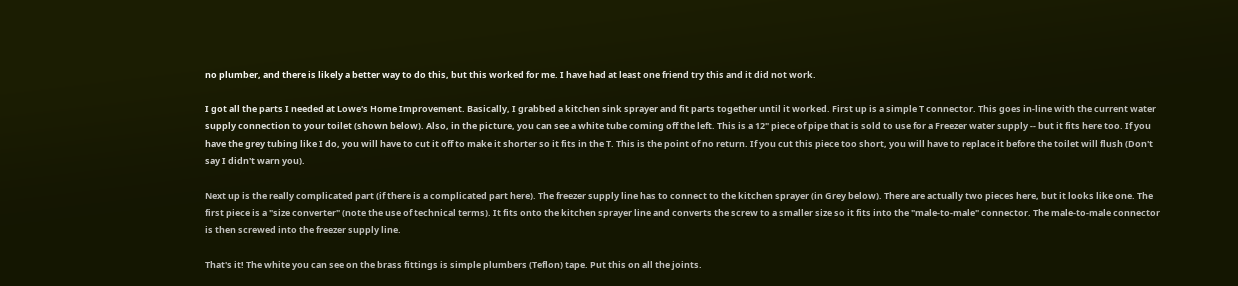no plumber, and there is likely a better way to do this, but this worked for me. I have had at least one friend try this and it did not work.

I got all the parts I needed at Lowe's Home Improvement. Basically, I grabbed a kitchen sink sprayer and fit parts together until it worked. First up is a simple T connector. This goes in-line with the current water supply connection to your toilet (shown below). Also, in the picture, you can see a white tube coming off the left. This is a 12" piece of pipe that is sold to use for a Freezer water supply -- but it fits here too. If you have the grey tubing like I do, you will have to cut it off to make it shorter so it fits in the T. This is the point of no return. If you cut this piece too short, you will have to replace it before the toilet will flush (Don't say I didn't warn you).

Next up is the really complicated part (if there is a complicated part here). The freezer supply line has to connect to the kitchen sprayer (in Grey below). There are actually two pieces here, but it looks like one. The first piece is a "size converter" (note the use of technical terms). It fits onto the kitchen sprayer line and converts the screw to a smaller size so it fits into the "male-to-male" connector. The male-to-male connector is then screwed into the freezer supply line.

That's it! The white you can see on the brass fittings is simple plumbers (Teflon) tape. Put this on all the joints.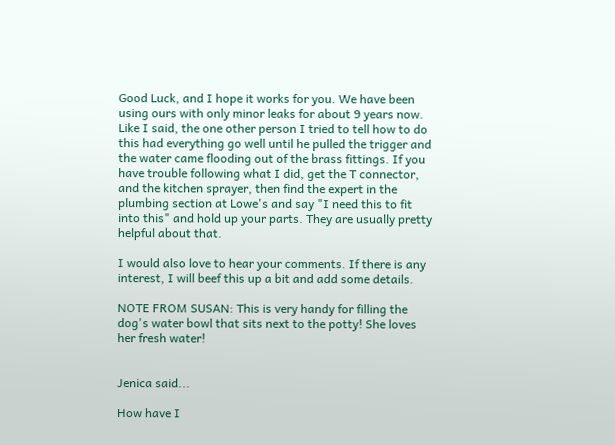Good Luck, and I hope it works for you. We have been using ours with only minor leaks for about 9 years now. Like I said, the one other person I tried to tell how to do this had everything go well until he pulled the trigger and the water came flooding out of the brass fittings. If you have trouble following what I did, get the T connector, and the kitchen sprayer, then find the expert in the plumbing section at Lowe's and say "I need this to fit into this" and hold up your parts. They are usually pretty helpful about that.

I would also love to hear your comments. If there is any interest, I will beef this up a bit and add some details.

NOTE FROM SUSAN: This is very handy for filling the dog's water bowl that sits next to the potty! She loves her fresh water!


Jenica said...

How have I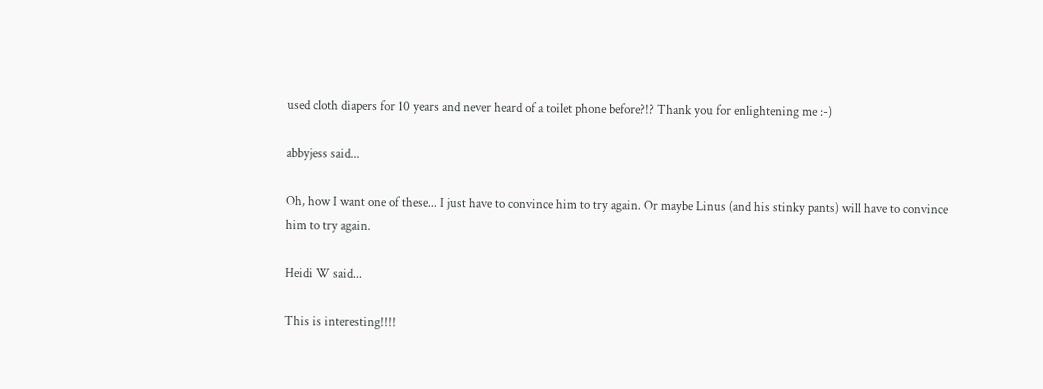used cloth diapers for 10 years and never heard of a toilet phone before?!? Thank you for enlightening me :-)

abbyjess said...

Oh, how I want one of these... I just have to convince him to try again. Or maybe Linus (and his stinky pants) will have to convince him to try again.

Heidi W said...

This is interesting!!!!